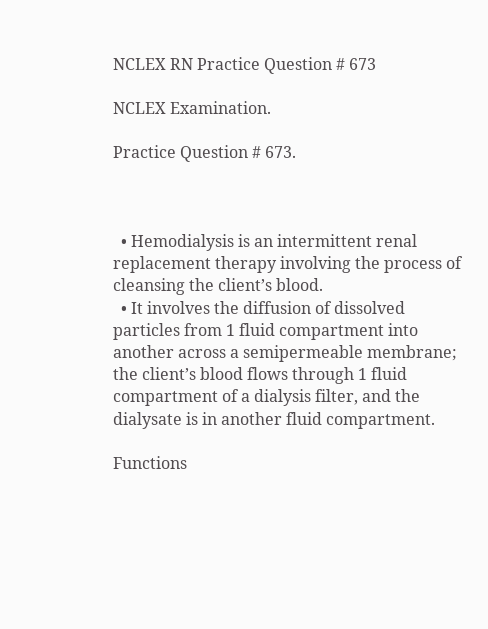NCLEX RN Practice Question # 673

NCLEX Examination.

Practice Question # 673.



  • Hemodialysis is an intermittent renal replacement therapy involving the process of cleansing the client’s blood.
  • It involves the diffusion of dissolved particles from 1 fluid compartment into another across a semipermeable membrane; the client’s blood flows through 1 fluid compartment of a dialysis filter, and the dialysate is in another fluid compartment.

Functions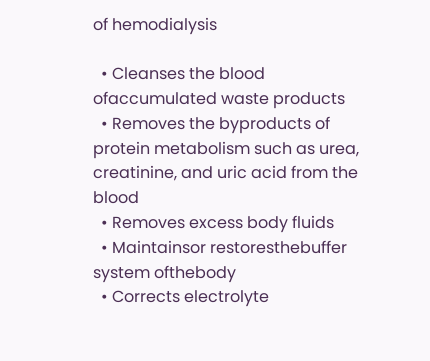of hemodialysis

  • Cleanses the blood ofaccumulated waste products
  • Removes the byproducts of protein metabolism such as urea, creatinine, and uric acid from the blood
  • Removes excess body fluids
  • Maintainsor restoresthebuffer system ofthebody
  • Corrects electrolyte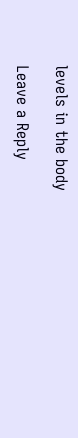levels in the body

Leave a Reply